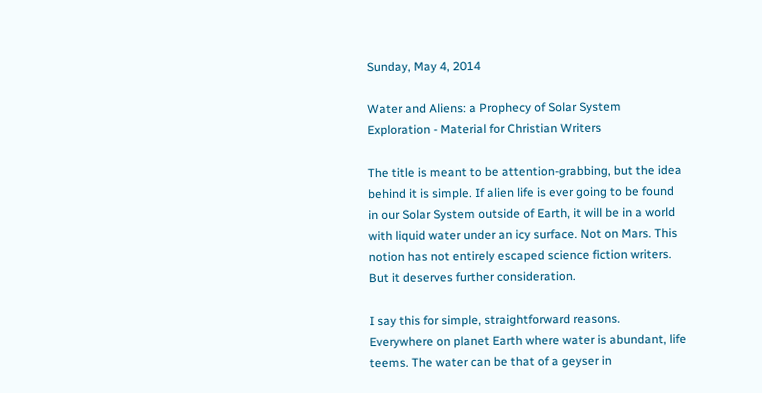Sunday, May 4, 2014

Water and Aliens: a Prophecy of Solar System Exploration - Material for Christian Writers

The title is meant to be attention-grabbing, but the idea behind it is simple. If alien life is ever going to be found  in our Solar System outside of Earth, it will be in a world with liquid water under an icy surface. Not on Mars. This notion has not entirely escaped science fiction writers. But it deserves further consideration.

I say this for simple, straightforward reasons. Everywhere on planet Earth where water is abundant, life teems. The water can be that of a geyser in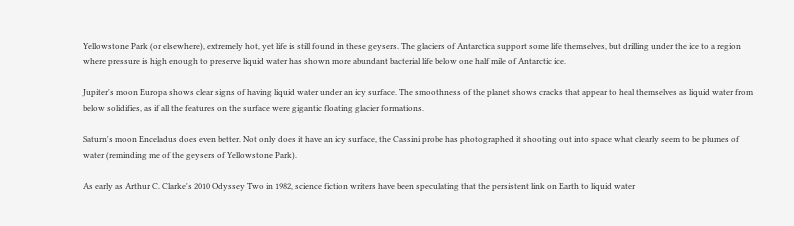Yellowstone Park (or elsewhere), extremely hot, yet life is still found in these geysers. The glaciers of Antarctica support some life themselves, but drilling under the ice to a region where pressure is high enough to preserve liquid water has shown more abundant bacterial life below one half mile of Antarctic ice.

Jupiter's moon Europa shows clear signs of having liquid water under an icy surface. The smoothness of the planet shows cracks that appear to heal themselves as liquid water from below solidifies, as if all the features on the surface were gigantic floating glacier formations.

Saturn's moon Enceladus does even better. Not only does it have an icy surface, the Cassini probe has photographed it shooting out into space what clearly seem to be plumes of water (reminding me of the geysers of Yellowstone Park).

As early as Arthur C. Clarke's 2010 Odyssey Two in 1982, science fiction writers have been speculating that the persistent link on Earth to liquid water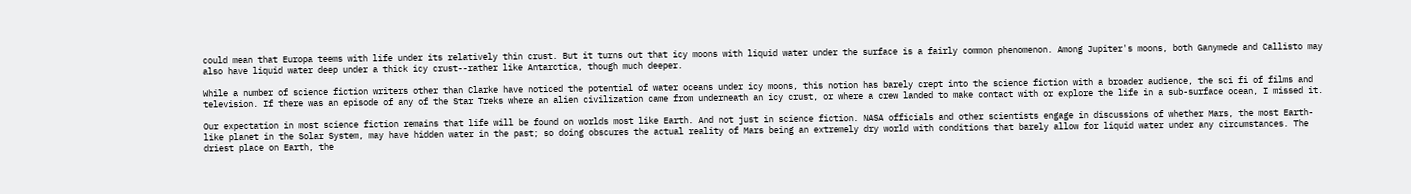could mean that Europa teems with life under its relatively thin crust. But it turns out that icy moons with liquid water under the surface is a fairly common phenomenon. Among Jupiter's moons, both Ganymede and Callisto may also have liquid water deep under a thick icy crust--rather like Antarctica, though much deeper.

While a number of science fiction writers other than Clarke have noticed the potential of water oceans under icy moons, this notion has barely crept into the science fiction with a broader audience, the sci fi of films and television. If there was an episode of any of the Star Treks where an alien civilization came from underneath an icy crust, or where a crew landed to make contact with or explore the life in a sub-surface ocean, I missed it.

Our expectation in most science fiction remains that life will be found on worlds most like Earth. And not just in science fiction. NASA officials and other scientists engage in discussions of whether Mars, the most Earth-like planet in the Solar System, may have hidden water in the past; so doing obscures the actual reality of Mars being an extremely dry world with conditions that barely allow for liquid water under any circumstances. The driest place on Earth, the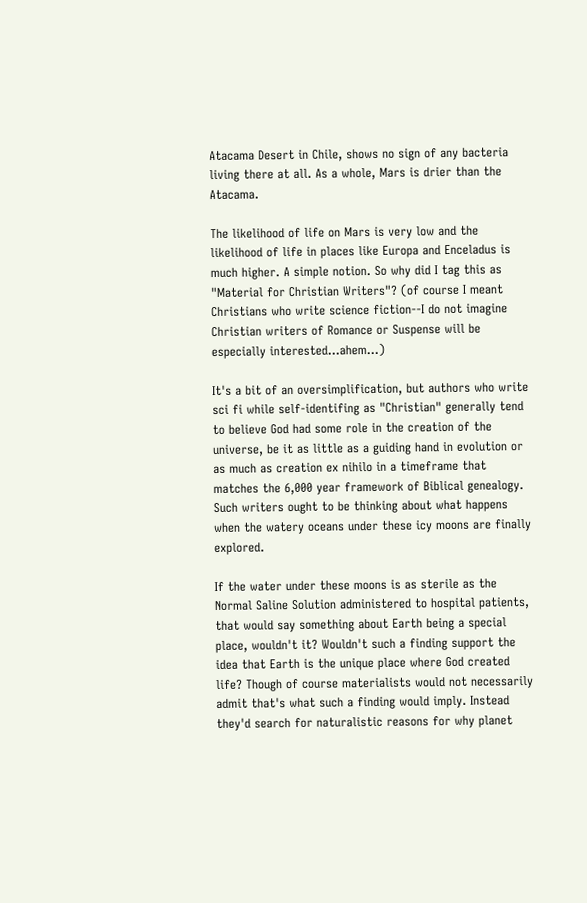Atacama Desert in Chile, shows no sign of any bacteria living there at all. As a whole, Mars is drier than the Atacama.

The likelihood of life on Mars is very low and the likelihood of life in places like Europa and Enceladus is much higher. A simple notion. So why did I tag this as "Material for Christian Writers"? (of course I meant Christians who write science fiction--I do not imagine Christian writers of Romance or Suspense will be especially interested...ahem...)

It's a bit of an oversimplification, but authors who write sci fi while self-identifing as "Christian" generally tend to believe God had some role in the creation of the universe, be it as little as a guiding hand in evolution or as much as creation ex nihilo in a timeframe that matches the 6,000 year framework of Biblical genealogy. Such writers ought to be thinking about what happens when the watery oceans under these icy moons are finally explored.

If the water under these moons is as sterile as the Normal Saline Solution administered to hospital patients, that would say something about Earth being a special place, wouldn't it? Wouldn't such a finding support the idea that Earth is the unique place where God created life? Though of course materialists would not necessarily admit that's what such a finding would imply. Instead they'd search for naturalistic reasons for why planet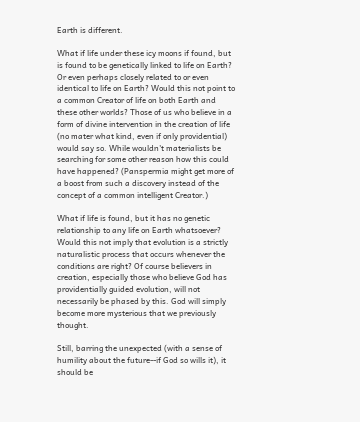Earth is different.

What if life under these icy moons if found, but is found to be genetically linked to life on Earth? Or even perhaps closely related to or even identical to life on Earth? Would this not point to a common Creator of life on both Earth and these other worlds? Those of us who believe in a form of divine intervention in the creation of life (no mater what kind, even if only providential) would say so. While wouldn't materialists be searching for some other reason how this could have happened? (Panspermia might get more of a boost from such a discovery instead of the concept of a common intelligent Creator.)

What if life is found, but it has no genetic relationship to any life on Earth whatsoever? Would this not imply that evolution is a strictly naturalistic process that occurs whenever the conditions are right? Of course believers in creation, especially those who believe God has providentially guided evolution, will not necessarily be phased by this. God will simply become more mysterious that we previously thought.

Still, barring the unexpected (with a sense of humility about the future--if God so wills it), it should be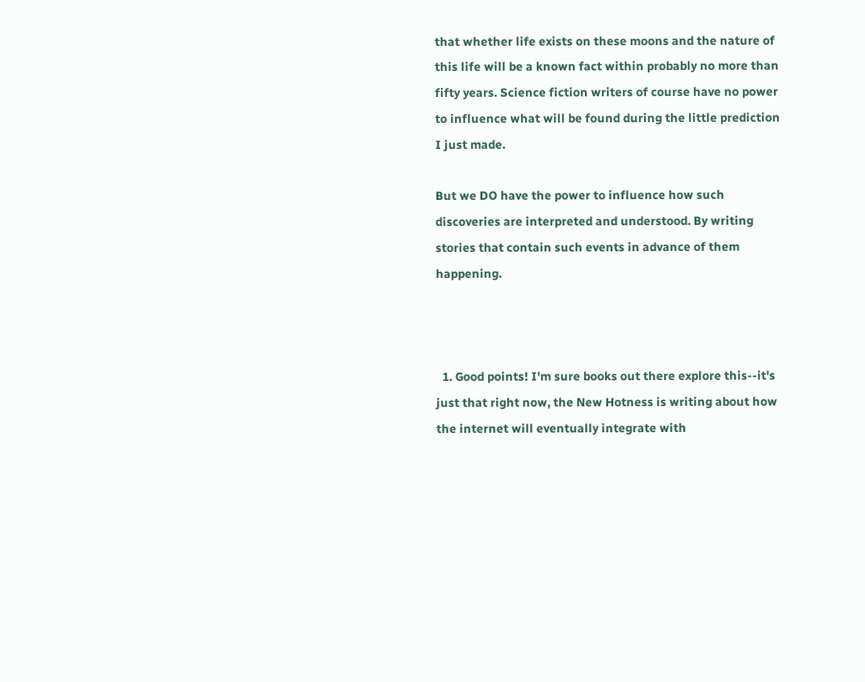that whether life exists on these moons and the nature of this life will be a known fact within probably no more than fifty years. Science fiction writers of course have no power to influence what will be found during the little prediction I just made.

But we DO have the power to influence how such discoveries are interpreted and understood. By writing stories that contain such events in advance of them happening.



  1. Good points! I'm sure books out there explore this--it's just that right now, the New Hotness is writing about how the internet will eventually integrate with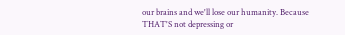our brains and we'll lose our humanity. Because THAT'S not depressing or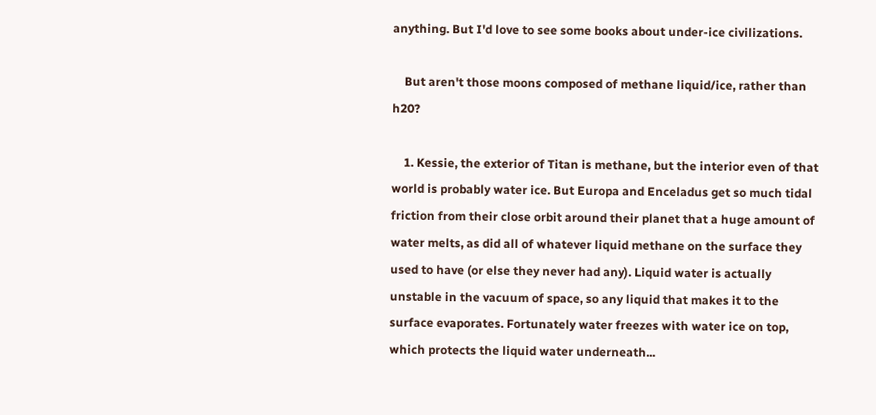anything. But I'd love to see some books about under-ice civilizations.

    But aren't those moons composed of methane liquid/ice, rather than h20?

    1. Kessie, the exterior of Titan is methane, but the interior even of that world is probably water ice. But Europa and Enceladus get so much tidal friction from their close orbit around their planet that a huge amount of water melts, as did all of whatever liquid methane on the surface they used to have (or else they never had any). Liquid water is actually unstable in the vacuum of space, so any liquid that makes it to the surface evaporates. Fortunately water freezes with water ice on top, which protects the liquid water underneath...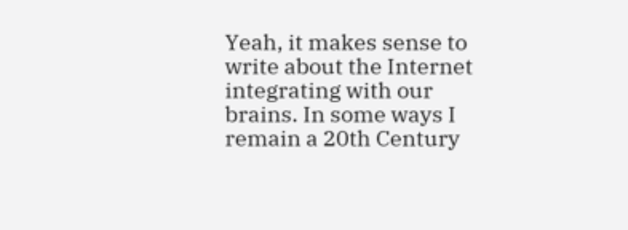Yeah, it makes sense to write about the Internet integrating with our brains. In some ways I remain a 20th Century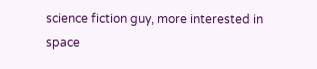science fiction guy, more interested in space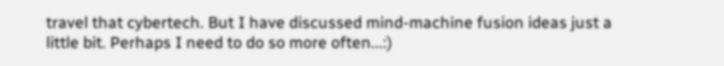travel that cybertech. But I have discussed mind-machine fusion ideas just a little bit. Perhaps I need to do so more often...:)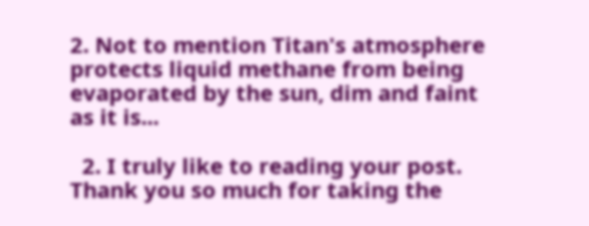2. Not to mention Titan's atmosphere protects liquid methane from being evaporated by the sun, dim and faint as it is...

  2. I truly like to reading your post. Thank you so much for taking the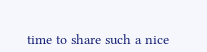time to share such a nice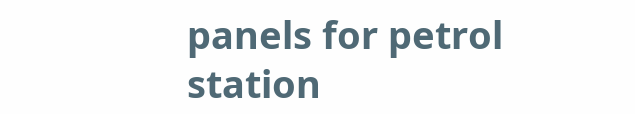panels for petrol station